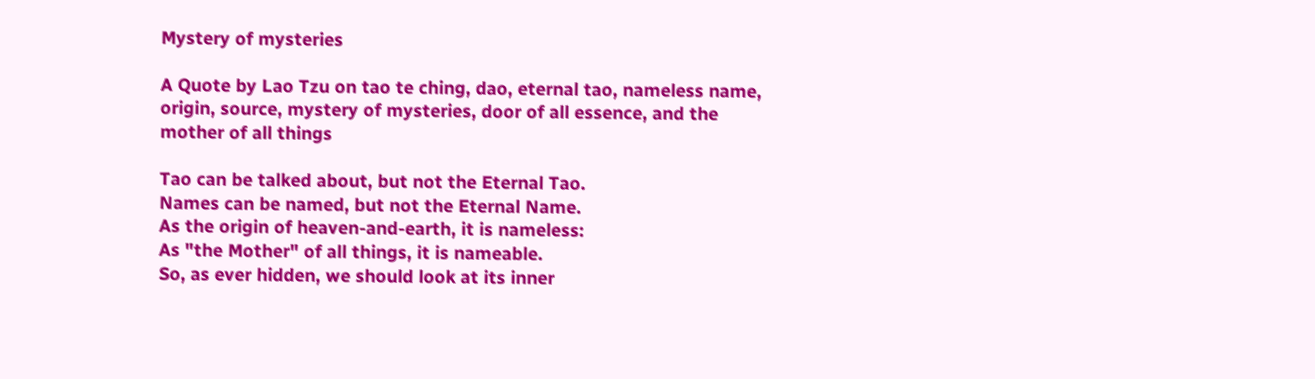Mystery of mysteries

A Quote by Lao Tzu on tao te ching, dao, eternal tao, nameless name, origin, source, mystery of mysteries, door of all essence, and the mother of all things

Tao can be talked about, but not the Eternal Tao.
Names can be named, but not the Eternal Name.
As the origin of heaven-and-earth, it is nameless:
As "the Mother" of all things, it is nameable.
So, as ever hidden, we should look at its inner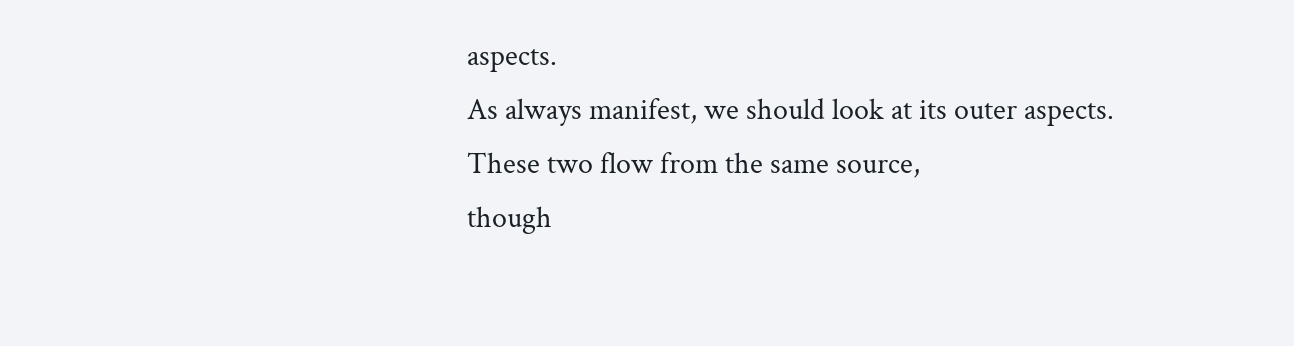aspects.
As always manifest, we should look at its outer aspects.
These two flow from the same source,
though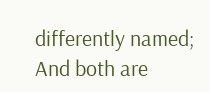differently named;
And both are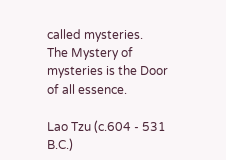called mysteries.
The Mystery of mysteries is the Door of all essence.

Lao Tzu (c.604 - 531 B.C.)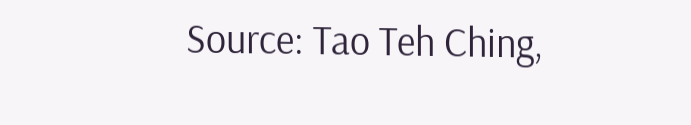Source: Tao Teh Ching,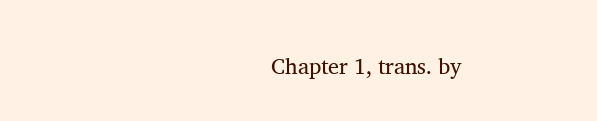Chapter 1, trans. by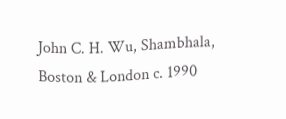John C. H. Wu, Shambhala, Boston & London c. 1990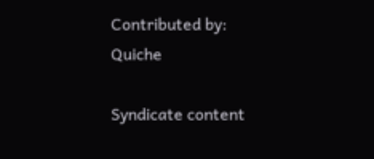Contributed by: Quiche

Syndicate content